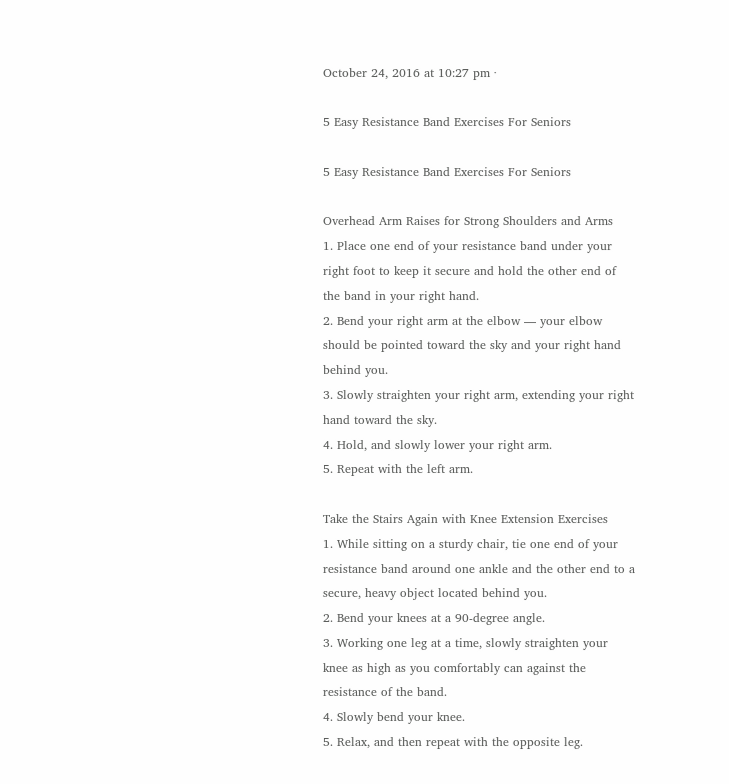October 24, 2016 at 10:27 pm ·

5 Easy Resistance Band Exercises For Seniors

5 Easy Resistance Band Exercises For Seniors

Overhead Arm Raises for Strong Shoulders and Arms
1. Place one end of your resistance band under your right foot to keep it secure and hold the other end of the band in your right hand.
2. Bend your right arm at the elbow — your elbow should be pointed toward the sky and your right hand behind you.
3. Slowly straighten your right arm, extending your right hand toward the sky.
4. Hold, and slowly lower your right arm.
5. Repeat with the left arm.

Take the Stairs Again with Knee Extension Exercises
1. While sitting on a sturdy chair, tie one end of your resistance band around one ankle and the other end to a secure, heavy object located behind you.
2. Bend your knees at a 90-degree angle.
3. Working one leg at a time, slowly straighten your knee as high as you comfortably can against the resistance of the band.
4. Slowly bend your knee.
5. Relax, and then repeat with the opposite leg.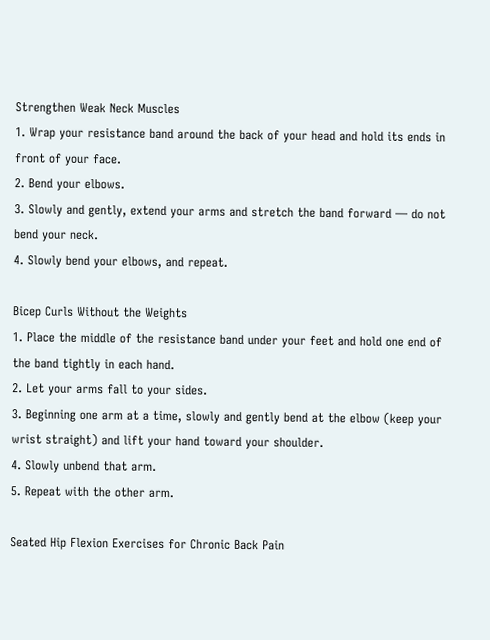Strengthen Weak Neck Muscles
1. Wrap your resistance band around the back of your head and hold its ends in front of your face.
2. Bend your elbows.
3. Slowly and gently, extend your arms and stretch the band forward — do not bend your neck.
4. Slowly bend your elbows, and repeat.

Bicep Curls Without the Weights
1. Place the middle of the resistance band under your feet and hold one end of the band tightly in each hand.
2. Let your arms fall to your sides.
3. Beginning one arm at a time, slowly and gently bend at the elbow (keep your wrist straight) and lift your hand toward your shoulder.
4. Slowly unbend that arm.
5. Repeat with the other arm.

Seated Hip Flexion Exercises for Chronic Back Pain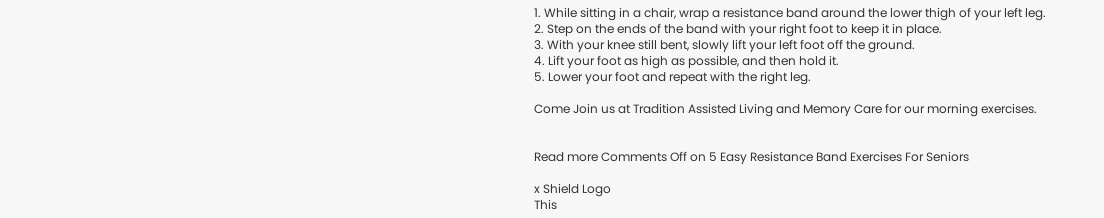1. While sitting in a chair, wrap a resistance band around the lower thigh of your left leg.
2. Step on the ends of the band with your right foot to keep it in place.
3. With your knee still bent, slowly lift your left foot off the ground.
4. Lift your foot as high as possible, and then hold it.
5. Lower your foot and repeat with the right leg.

Come Join us at Tradition Assisted Living and Memory Care for our morning exercises.


Read more Comments Off on 5 Easy Resistance Band Exercises For Seniors

x Shield Logo
This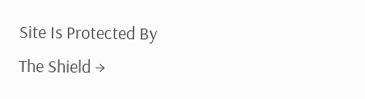Site Is Protected By
The Shield →